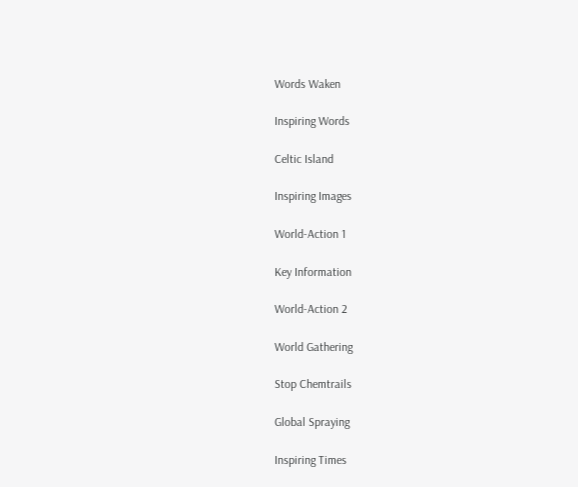Words Waken

Inspiring Words

Celtic Island

Inspiring Images

World-Action 1

Key Information

World-Action 2

World Gathering

Stop Chemtrails

Global Spraying

Inspiring Times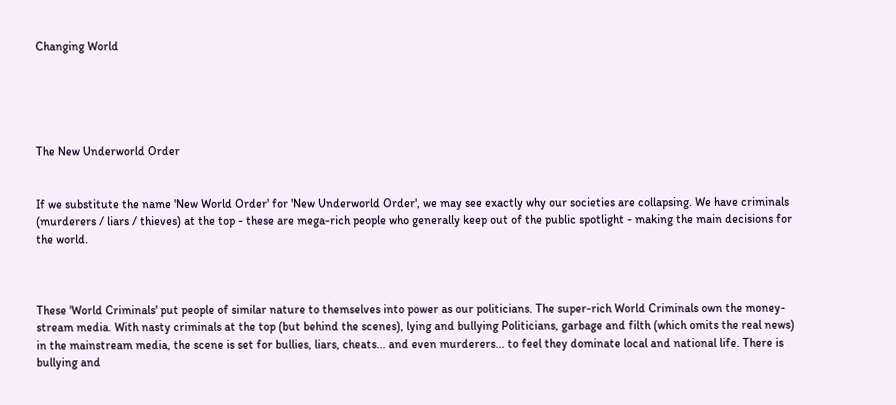Changing World





The New Underworld Order


If we substitute the name 'New World Order' for 'New Underworld Order', we may see exactly why our societies are collapsing. We have criminals (murderers / liars / thieves) at the top - these are mega-rich people who generally keep out of the public spotlight - making the main decisions for the world.



These 'World Criminals' put people of similar nature to themselves into power as our politicians. The super-rich World Criminals own the money-stream media. With nasty criminals at the top (but behind the scenes), lying and bullying Politicians, garbage and filth (which omits the real news) in the mainstream media, the scene is set for bullies, liars, cheats... and even murderers... to feel they dominate local and national life. There is bullying and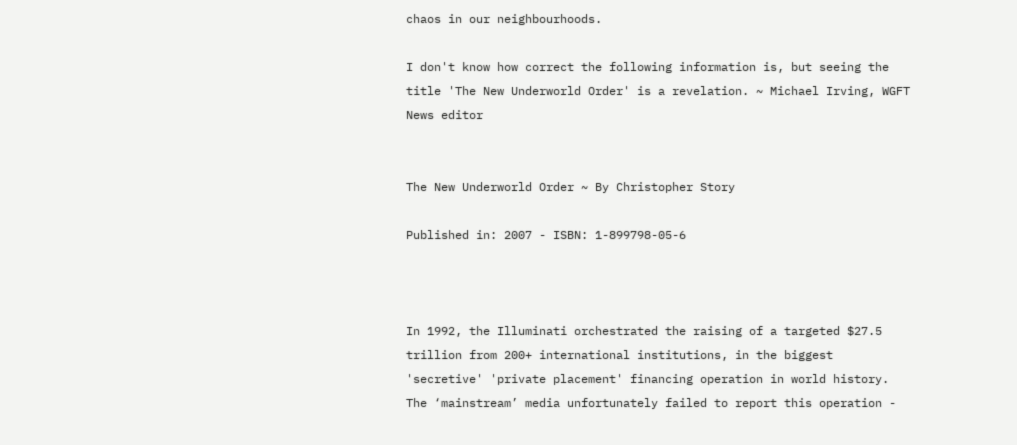chaos in our neighbourhoods.

I don't know how correct the following information is, but seeing the title 'The New Underworld Order' is a revelation. ~ Michael Irving, WGFT News editor


The New Underworld Order ~ By Christopher Story

Published in: 2007 - ISBN: 1-899798-05-6



In 1992, the Illuminati orchestrated the raising of a targeted $27.5 trillion from 200+ international institutions, in the biggest 'secretive' 'private placement' financing operation in world history. The ‘mainstream’ media unfortunately failed to report this operation -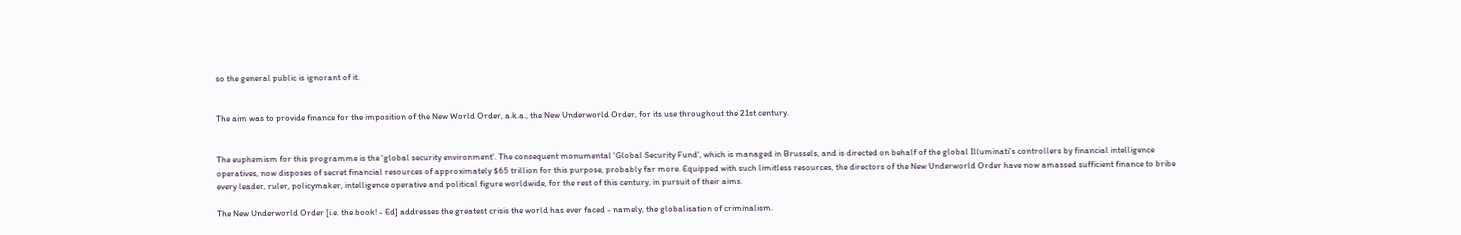so the general public is ignorant of it.


The aim was to provide finance for the imposition of the New World Order, a.k.a., the New Underworld Order, for its use throughout the 21st century.


The euphemism for this programme is the 'global security environment'. The consequent monumental 'Global Security Fund', which is managed in Brussels, and is directed on behalf of the global Illuminati's controllers by financial intelligence operatives, now disposes of secret financial resources of approximately $65 trillion for this purpose, probably far more. Equipped with such limitless resources, the directors of the New Underworld Order have now amassed sufficient finance to bribe every leader, ruler, policymaker, intelligence operative and political figure worldwide, for the rest of this century, in pursuit of their aims.

The New Underworld Order [i.e. the book! - Ed] addresses the greatest crisis the world has ever faced - namely, the globalisation of criminalism.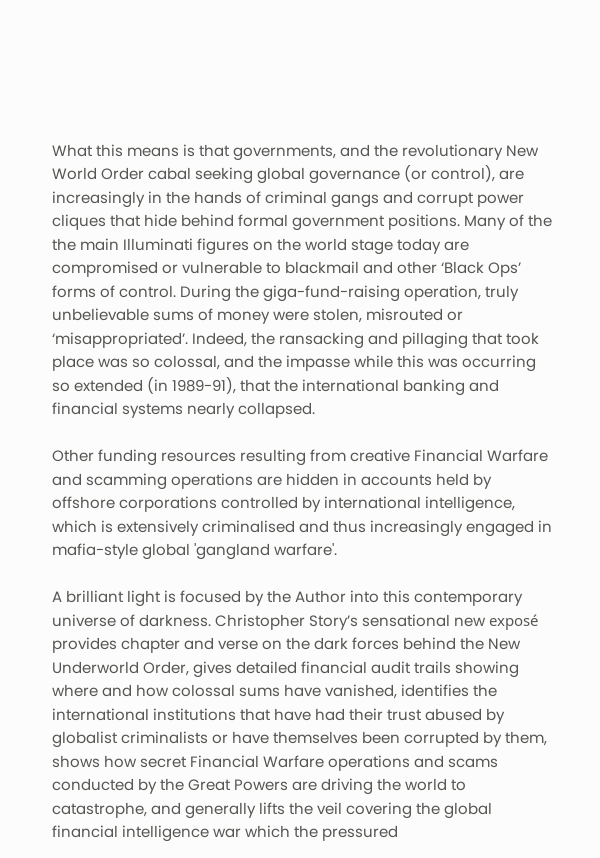What this means is that governments, and the revolutionary New World Order cabal seeking global governance (or control), are increasingly in the hands of criminal gangs and corrupt power cliques that hide behind formal government positions. Many of the the main Illuminati figures on the world stage today are compromised or vulnerable to blackmail and other ‘Black Ops’ forms of control. During the giga-fund-raising operation, truly unbelievable sums of money were stolen, misrouted or ‘misappropriated’. Indeed, the ransacking and pillaging that took place was so colossal, and the impasse while this was occurring so extended (in 1989-91), that the international banking and financial systems nearly collapsed.

Other funding resources resulting from creative Financial Warfare and scamming operations are hidden in accounts held by offshore corporations controlled by international intelligence, which is extensively criminalised and thus increasingly engaged in mafia-style global 'gangland warfare'.

A brilliant light is focused by the Author into this contemporary universe of darkness. Christopher Story’s sensational new exposé provides chapter and verse on the dark forces behind the New Underworld Order, gives detailed financial audit trails showing where and how colossal sums have vanished, identifies the international institutions that have had their trust abused by globalist criminalists or have themselves been corrupted by them, shows how secret Financial Warfare operations and scams conducted by the Great Powers are driving the world to catastrophe, and generally lifts the veil covering the global financial intelligence war which the pressured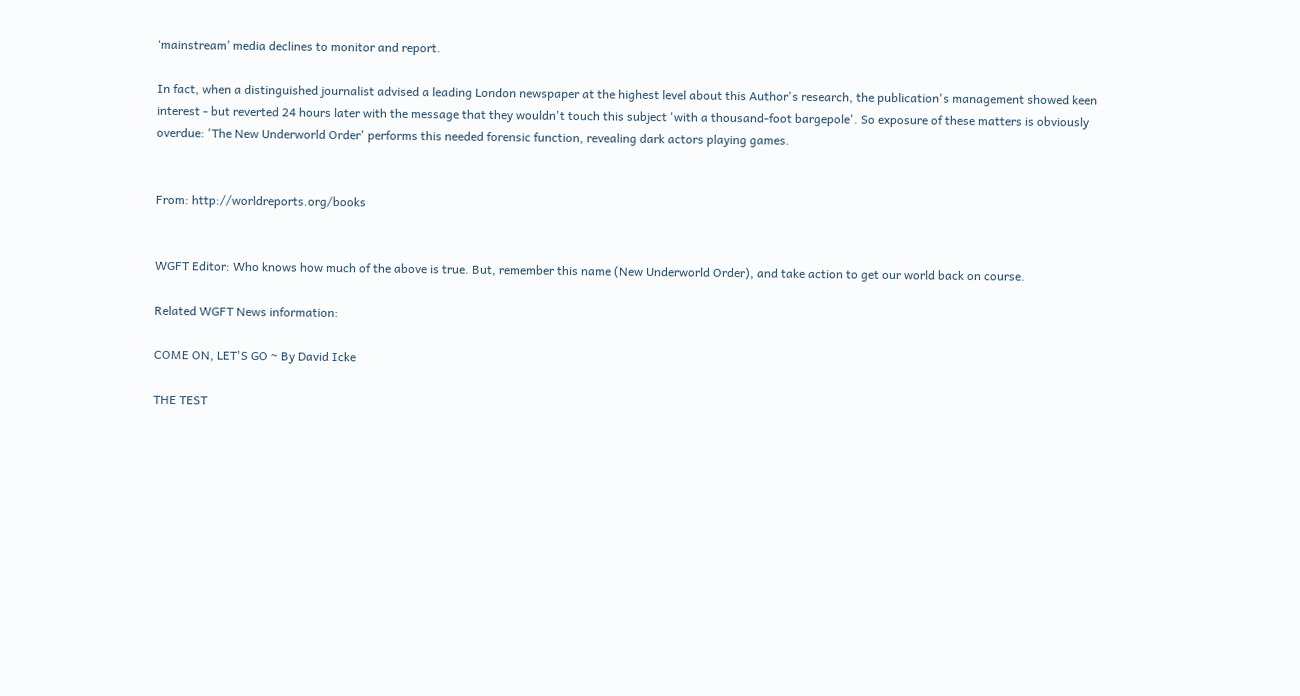‘mainstream’ media declines to monitor and report.

In fact, when a distinguished journalist advised a leading London newspaper at the highest level about this Author's research, the publication's management showed keen interest - but reverted 24 hours later with the message that they wouldn't touch this subject 'with a thousand-foot bargepole'. So exposure of these matters is obviously overdue: 'The New Underworld Order' performs this needed forensic function, revealing dark actors playing games.


From: http://worldreports.org/books


WGFT Editor: Who knows how much of the above is true. But, remember this name (New Underworld Order), and take action to get our world back on course.

Related WGFT News information:

COME ON, LET'S GO ~ By David Icke

THE TEST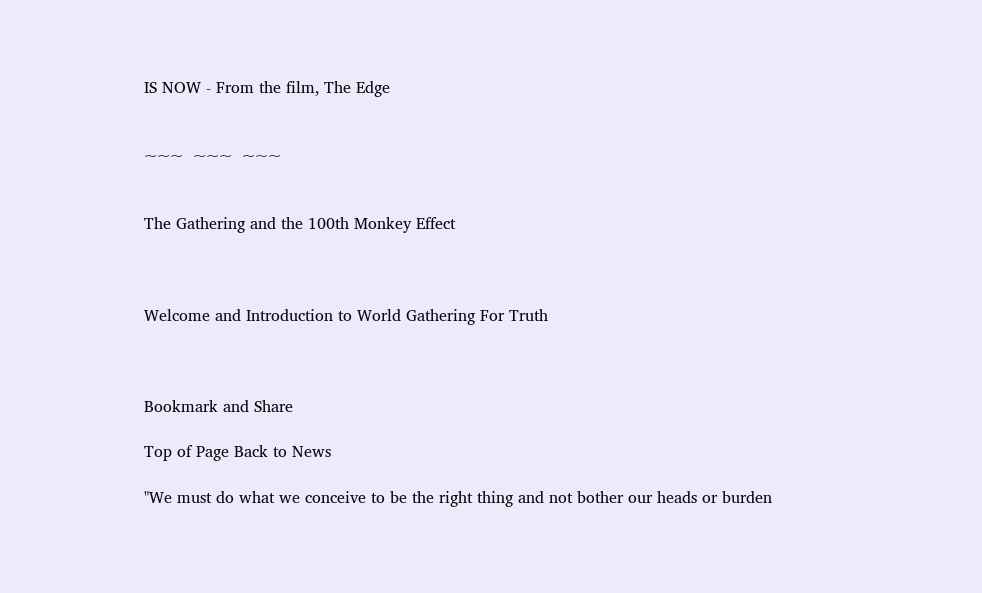IS NOW - From the film, The Edge


~~~  ~~~  ~~~


The Gathering and the 100th Monkey Effect



Welcome and Introduction to World Gathering For Truth



Bookmark and Share

Top of Page Back to News

"We must do what we conceive to be the right thing and not bother our heads or burden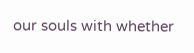our souls with whether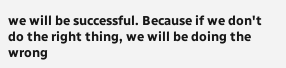we will be successful. Because if we don't do the right thing, we will be doing the wrong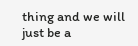thing and we will just be a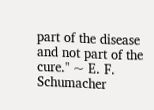part of the disease and not part of the cure." ~ E. F. Schumacher